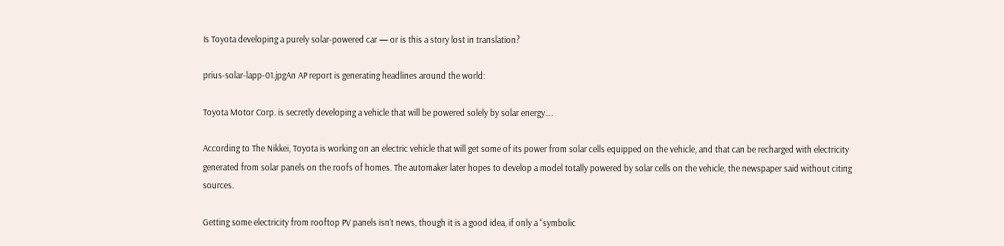Is Toyota developing a purely solar-powered car — or is this a story lost in translation?

prius-solar-lapp-01.jpgAn AP report is generating headlines around the world:

Toyota Motor Corp. is secretly developing a vehicle that will be powered solely by solar energy….

According to The Nikkei, Toyota is working on an electric vehicle that will get some of its power from solar cells equipped on the vehicle, and that can be recharged with electricity generated from solar panels on the roofs of homes. The automaker later hopes to develop a model totally powered by solar cells on the vehicle, the newspaper said without citing sources.

Getting some electricity from rooftop PV panels isn’t news, though it is a good idea, if only a “symbolic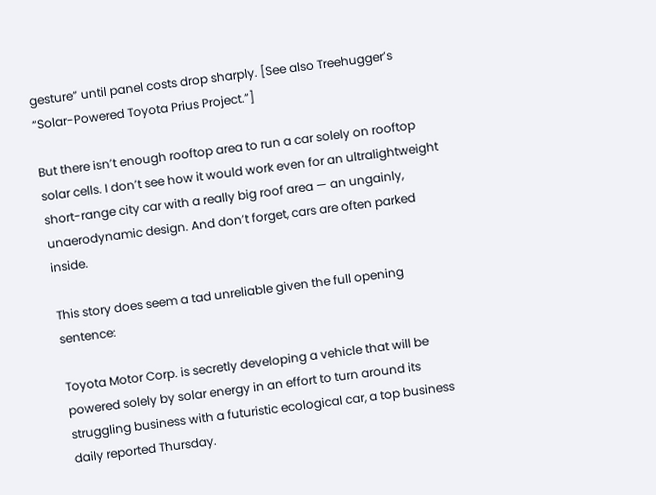gesture” until panel costs drop sharply. [See also Treehugger’s “Solar-Powered Toyota Prius Project.”]

But there isn’t enough rooftop area to run a car solely on rooftop solar cells. I don’t see how it would work even for an ultralightweight short-range city car with a really big roof area — an ungainly, unaerodynamic design. And don’t forget, cars are often parked inside.

This story does seem a tad unreliable given the full opening sentence:

Toyota Motor Corp. is secretly developing a vehicle that will be powered solely by solar energy in an effort to turn around its struggling business with a futuristic ecological car, a top business daily reported Thursday.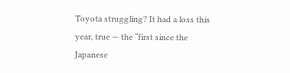Toyota struggling? It had a loss this year, true — the “first since the Japanese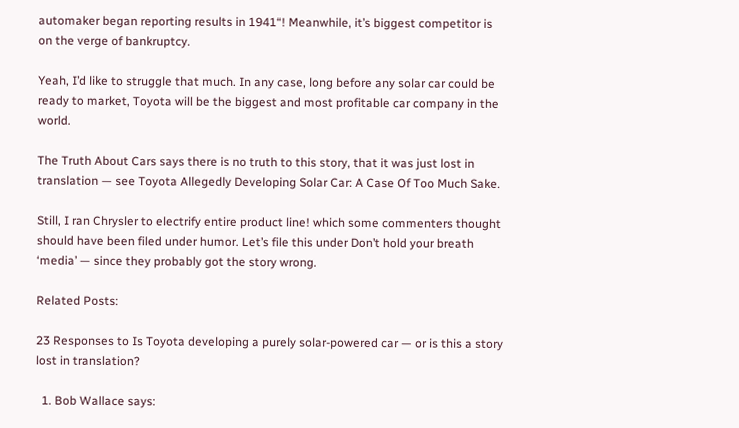automaker began reporting results in 1941“! Meanwhile, it’s biggest competitor is on the verge of bankruptcy.

Yeah, I’d like to struggle that much. In any case, long before any solar car could be ready to market, Toyota will be the biggest and most profitable car company in the world.

The Truth About Cars says there is no truth to this story, that it was just lost in translation — see Toyota Allegedly Developing Solar Car: A Case Of Too Much Sake.

Still, I ran Chrysler to electrify entire product line! which some commenters thought should have been filed under humor. Let’s file this under Don’t hold your breath ‘media’ — since they probably got the story wrong.

Related Posts:

23 Responses to Is Toyota developing a purely solar-powered car — or is this a story lost in translation?

  1. Bob Wallace says: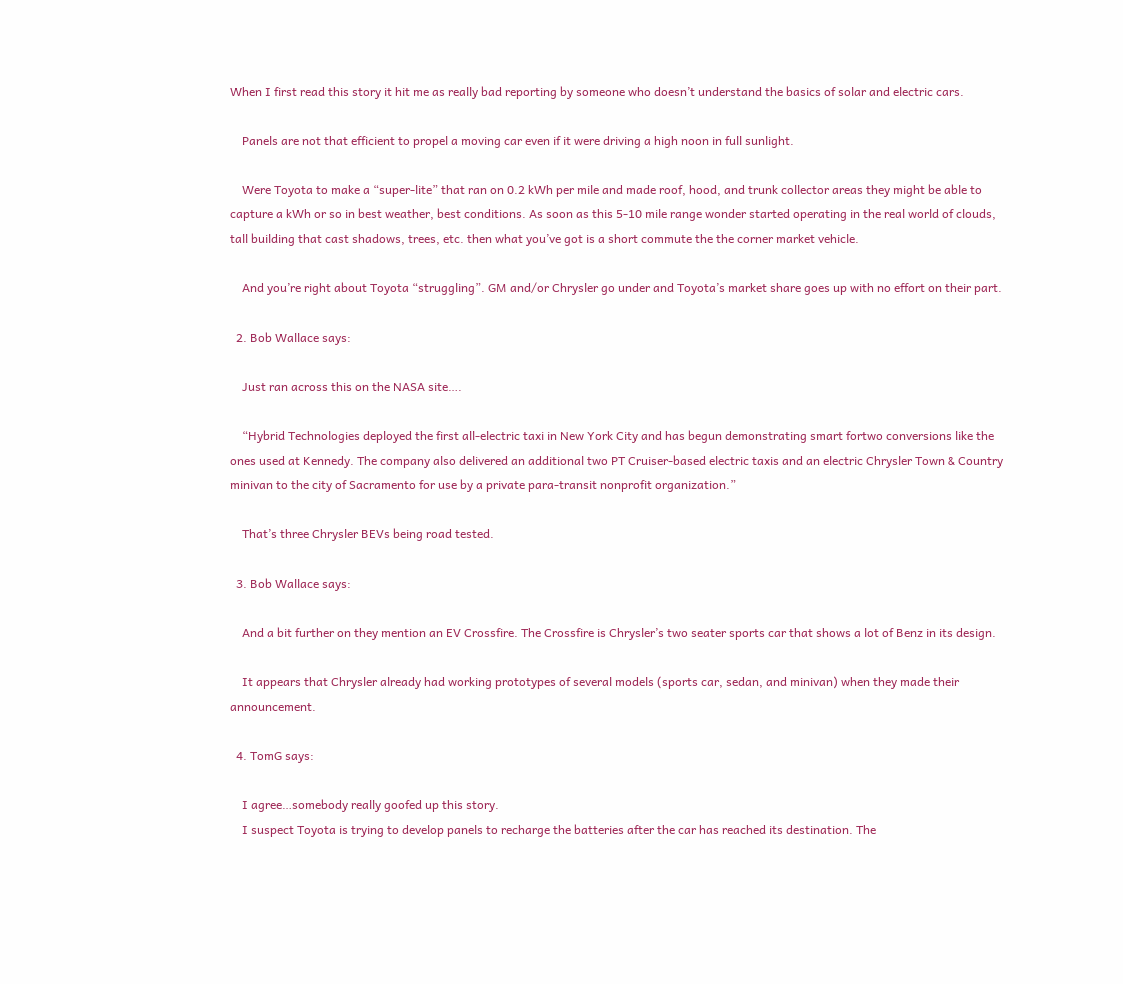When I first read this story it hit me as really bad reporting by someone who doesn’t understand the basics of solar and electric cars.

    Panels are not that efficient to propel a moving car even if it were driving a high noon in full sunlight.

    Were Toyota to make a “super-lite” that ran on 0.2 kWh per mile and made roof, hood, and trunk collector areas they might be able to capture a kWh or so in best weather, best conditions. As soon as this 5-10 mile range wonder started operating in the real world of clouds, tall building that cast shadows, trees, etc. then what you’ve got is a short commute the the corner market vehicle.

    And you’re right about Toyota “struggling”. GM and/or Chrysler go under and Toyota’s market share goes up with no effort on their part.

  2. Bob Wallace says:

    Just ran across this on the NASA site….

    “Hybrid Technologies deployed the first all-electric taxi in New York City and has begun demonstrating smart fortwo conversions like the ones used at Kennedy. The company also delivered an additional two PT Cruiser-based electric taxis and an electric Chrysler Town & Country minivan to the city of Sacramento for use by a private para-transit nonprofit organization.”

    That’s three Chrysler BEVs being road tested.

  3. Bob Wallace says:

    And a bit further on they mention an EV Crossfire. The Crossfire is Chrysler’s two seater sports car that shows a lot of Benz in its design.

    It appears that Chrysler already had working prototypes of several models (sports car, sedan, and minivan) when they made their announcement.

  4. TomG says:

    I agree…somebody really goofed up this story.
    I suspect Toyota is trying to develop panels to recharge the batteries after the car has reached its destination. The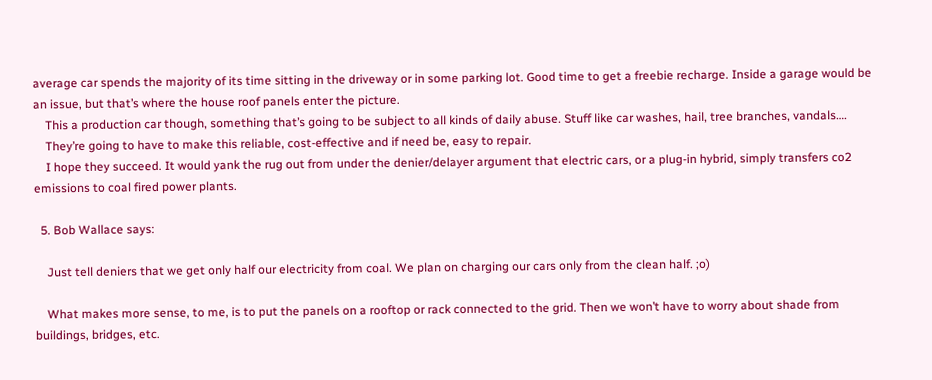average car spends the majority of its time sitting in the driveway or in some parking lot. Good time to get a freebie recharge. Inside a garage would be an issue, but that’s where the house roof panels enter the picture.
    This a production car though, something that’s going to be subject to all kinds of daily abuse. Stuff like car washes, hail, tree branches, vandals….
    They’re going to have to make this reliable, cost-effective and if need be, easy to repair.
    I hope they succeed. It would yank the rug out from under the denier/delayer argument that electric cars, or a plug-in hybrid, simply transfers co2 emissions to coal fired power plants.

  5. Bob Wallace says:

    Just tell deniers that we get only half our electricity from coal. We plan on charging our cars only from the clean half. ;o)

    What makes more sense, to me, is to put the panels on a rooftop or rack connected to the grid. Then we won’t have to worry about shade from buildings, bridges, etc.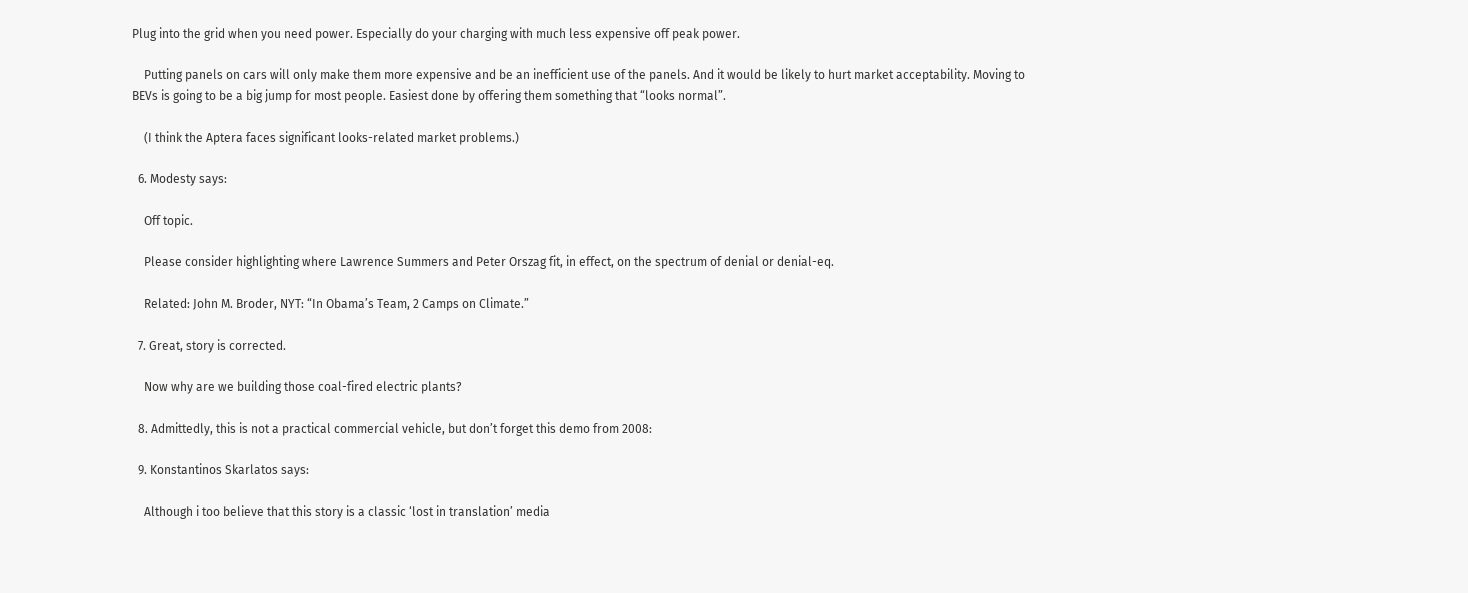Plug into the grid when you need power. Especially do your charging with much less expensive off peak power.

    Putting panels on cars will only make them more expensive and be an inefficient use of the panels. And it would be likely to hurt market acceptability. Moving to BEVs is going to be a big jump for most people. Easiest done by offering them something that “looks normal”.

    (I think the Aptera faces significant looks-related market problems.)

  6. Modesty says:

    Off topic.

    Please consider highlighting where Lawrence Summers and Peter Orszag fit, in effect, on the spectrum of denial or denial-eq.

    Related: John M. Broder, NYT: “In Obama’s Team, 2 Camps on Climate.”

  7. Great, story is corrected.

    Now why are we building those coal-fired electric plants?

  8. Admittedly, this is not a practical commercial vehicle, but don’t forget this demo from 2008:

  9. Konstantinos Skarlatos says:

    Although i too believe that this story is a classic ‘lost in translation’ media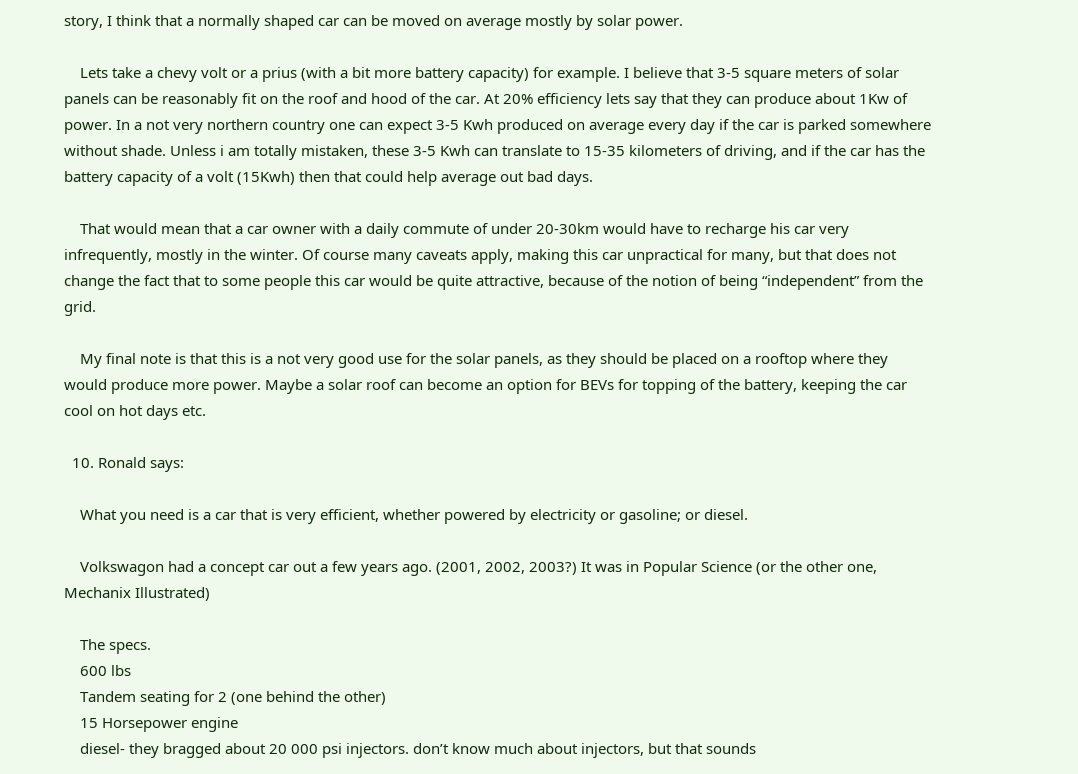story, I think that a normally shaped car can be moved on average mostly by solar power.

    Lets take a chevy volt or a prius (with a bit more battery capacity) for example. I believe that 3-5 square meters of solar panels can be reasonably fit on the roof and hood of the car. At 20% efficiency lets say that they can produce about 1Kw of power. In a not very northern country one can expect 3-5 Kwh produced on average every day if the car is parked somewhere without shade. Unless i am totally mistaken, these 3-5 Kwh can translate to 15-35 kilometers of driving, and if the car has the battery capacity of a volt (15Kwh) then that could help average out bad days.

    That would mean that a car owner with a daily commute of under 20-30km would have to recharge his car very infrequently, mostly in the winter. Of course many caveats apply, making this car unpractical for many, but that does not change the fact that to some people this car would be quite attractive, because of the notion of being “independent” from the grid.

    My final note is that this is a not very good use for the solar panels, as they should be placed on a rooftop where they would produce more power. Maybe a solar roof can become an option for BEVs for topping of the battery, keeping the car cool on hot days etc.

  10. Ronald says:

    What you need is a car that is very efficient, whether powered by electricity or gasoline; or diesel.

    Volkswagon had a concept car out a few years ago. (2001, 2002, 2003?) It was in Popular Science (or the other one, Mechanix Illustrated)

    The specs.
    600 lbs
    Tandem seating for 2 (one behind the other)
    15 Horsepower engine
    diesel- they bragged about 20 000 psi injectors. don’t know much about injectors, but that sounds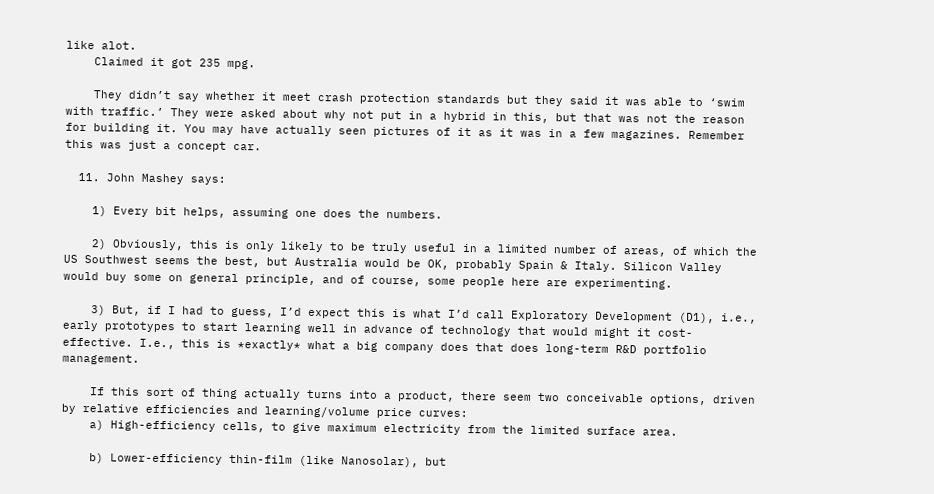like alot.
    Claimed it got 235 mpg.

    They didn’t say whether it meet crash protection standards but they said it was able to ‘swim with traffic.’ They were asked about why not put in a hybrid in this, but that was not the reason for building it. You may have actually seen pictures of it as it was in a few magazines. Remember this was just a concept car.

  11. John Mashey says:

    1) Every bit helps, assuming one does the numbers.

    2) Obviously, this is only likely to be truly useful in a limited number of areas, of which the US Southwest seems the best, but Australia would be OK, probably Spain & Italy. Silicon Valley would buy some on general principle, and of course, some people here are experimenting.

    3) But, if I had to guess, I’d expect this is what I’d call Exploratory Development (D1), i.e., early prototypes to start learning well in advance of technology that would might it cost-effective. I.e., this is *exactly* what a big company does that does long-term R&D portfolio management.

    If this sort of thing actually turns into a product, there seem two conceivable options, driven by relative efficiencies and learning/volume price curves:
    a) High-efficiency cells, to give maximum electricity from the limited surface area.

    b) Lower-efficiency thin-film (like Nanosolar), but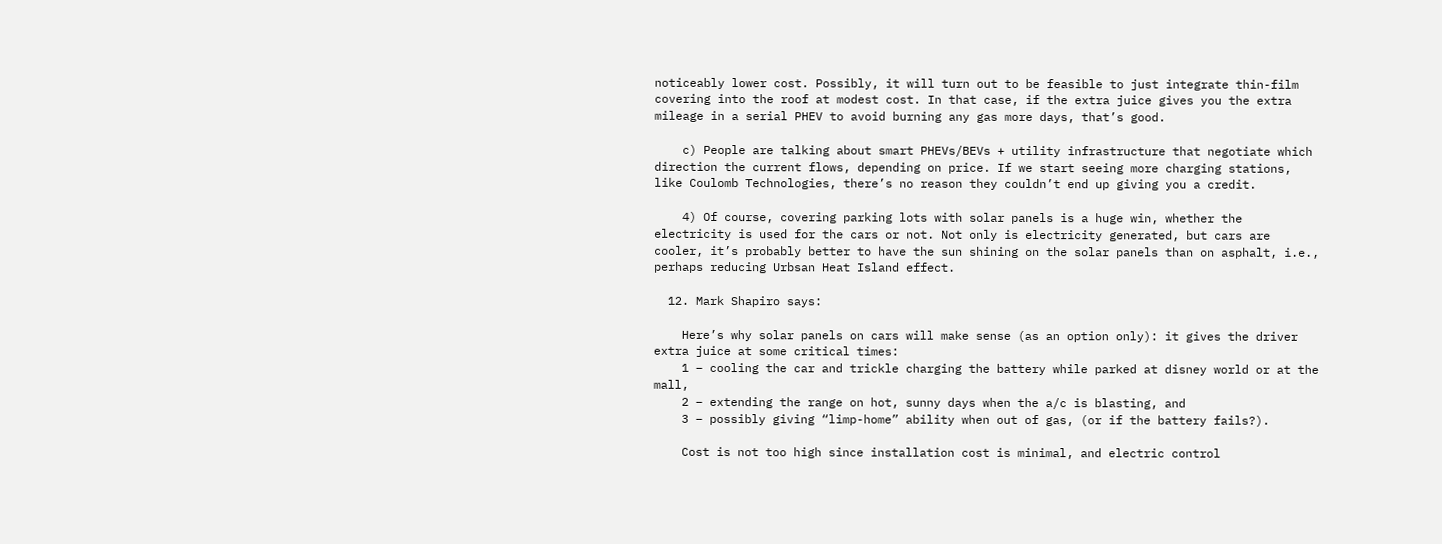noticeably lower cost. Possibly, it will turn out to be feasible to just integrate thin-film covering into the roof at modest cost. In that case, if the extra juice gives you the extra mileage in a serial PHEV to avoid burning any gas more days, that’s good.

    c) People are talking about smart PHEVs/BEVs + utility infrastructure that negotiate which direction the current flows, depending on price. If we start seeing more charging stations, like Coulomb Technologies, there’s no reason they couldn’t end up giving you a credit.

    4) Of course, covering parking lots with solar panels is a huge win, whether the electricity is used for the cars or not. Not only is electricity generated, but cars are cooler, it’s probably better to have the sun shining on the solar panels than on asphalt, i.e., perhaps reducing Urbsan Heat Island effect.

  12. Mark Shapiro says:

    Here’s why solar panels on cars will make sense (as an option only): it gives the driver extra juice at some critical times:
    1 – cooling the car and trickle charging the battery while parked at disney world or at the mall,
    2 – extending the range on hot, sunny days when the a/c is blasting, and
    3 – possibly giving “limp-home” ability when out of gas, (or if the battery fails?).

    Cost is not too high since installation cost is minimal, and electric control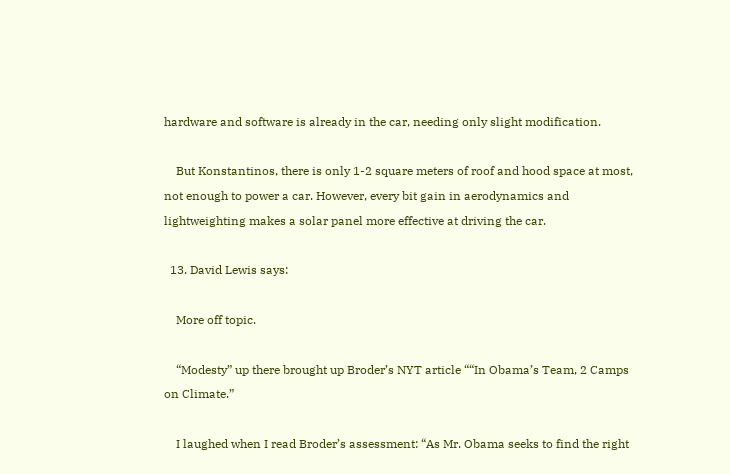hardware and software is already in the car, needing only slight modification.

    But Konstantinos, there is only 1-2 square meters of roof and hood space at most, not enough to power a car. However, every bit gain in aerodynamics and lightweighting makes a solar panel more effective at driving the car.

  13. David Lewis says:

    More off topic.

    “Modesty” up there brought up Broder’s NYT article ““In Obama’s Team, 2 Camps on Climate.”

    I laughed when I read Broder’s assessment: “As Mr. Obama seeks to find the right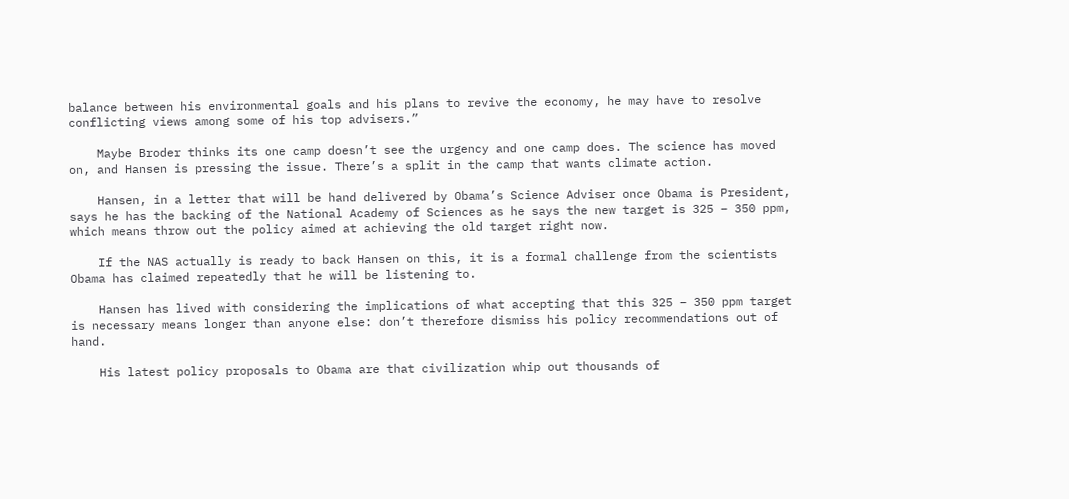balance between his environmental goals and his plans to revive the economy, he may have to resolve conflicting views among some of his top advisers.”

    Maybe Broder thinks its one camp doesn’t see the urgency and one camp does. The science has moved on, and Hansen is pressing the issue. There’s a split in the camp that wants climate action.

    Hansen, in a letter that will be hand delivered by Obama’s Science Adviser once Obama is President, says he has the backing of the National Academy of Sciences as he says the new target is 325 – 350 ppm, which means throw out the policy aimed at achieving the old target right now.

    If the NAS actually is ready to back Hansen on this, it is a formal challenge from the scientists Obama has claimed repeatedly that he will be listening to.

    Hansen has lived with considering the implications of what accepting that this 325 – 350 ppm target is necessary means longer than anyone else: don’t therefore dismiss his policy recommendations out of hand.

    His latest policy proposals to Obama are that civilization whip out thousands of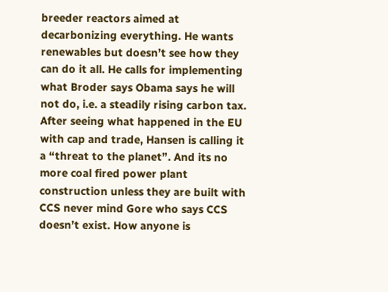breeder reactors aimed at decarbonizing everything. He wants renewables but doesn’t see how they can do it all. He calls for implementing what Broder says Obama says he will not do, i.e. a steadily rising carbon tax. After seeing what happened in the EU with cap and trade, Hansen is calling it a “threat to the planet”. And its no more coal fired power plant construction unless they are built with CCS never mind Gore who says CCS doesn’t exist. How anyone is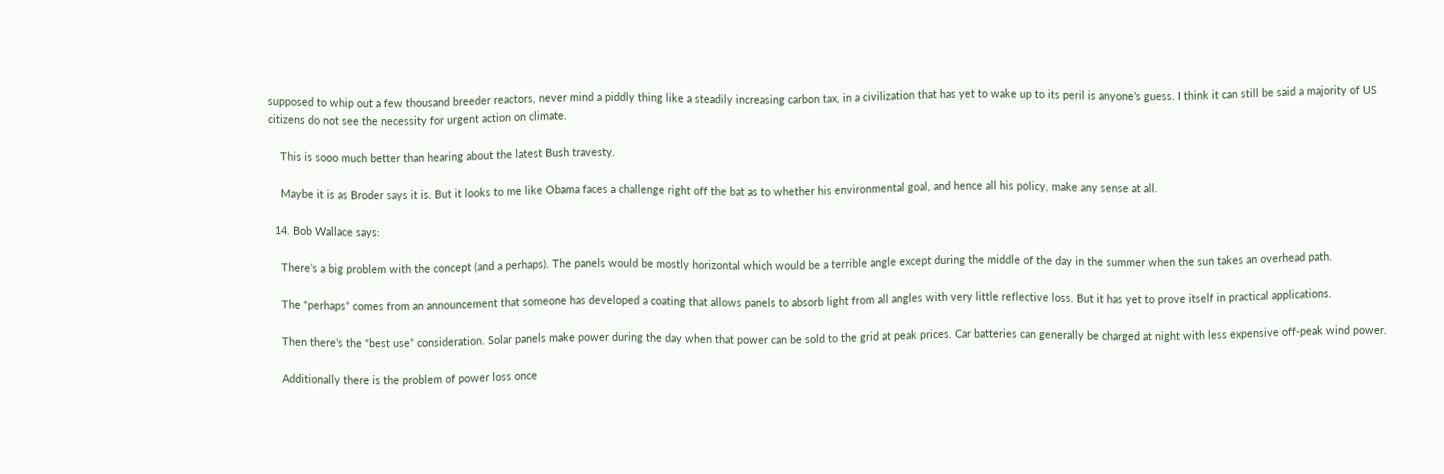supposed to whip out a few thousand breeder reactors, never mind a piddly thing like a steadily increasing carbon tax, in a civilization that has yet to wake up to its peril is anyone’s guess. I think it can still be said a majority of US citizens do not see the necessity for urgent action on climate.

    This is sooo much better than hearing about the latest Bush travesty.

    Maybe it is as Broder says it is. But it looks to me like Obama faces a challenge right off the bat as to whether his environmental goal, and hence all his policy, make any sense at all.

  14. Bob Wallace says:

    There’s a big problem with the concept (and a perhaps). The panels would be mostly horizontal which would be a terrible angle except during the middle of the day in the summer when the sun takes an overhead path.

    The “perhaps” comes from an announcement that someone has developed a coating that allows panels to absorb light from all angles with very little reflective loss. But it has yet to prove itself in practical applications.

    Then there’s the “best use” consideration. Solar panels make power during the day when that power can be sold to the grid at peak prices. Car batteries can generally be charged at night with less expensive off-peak wind power.

    Additionally there is the problem of power loss once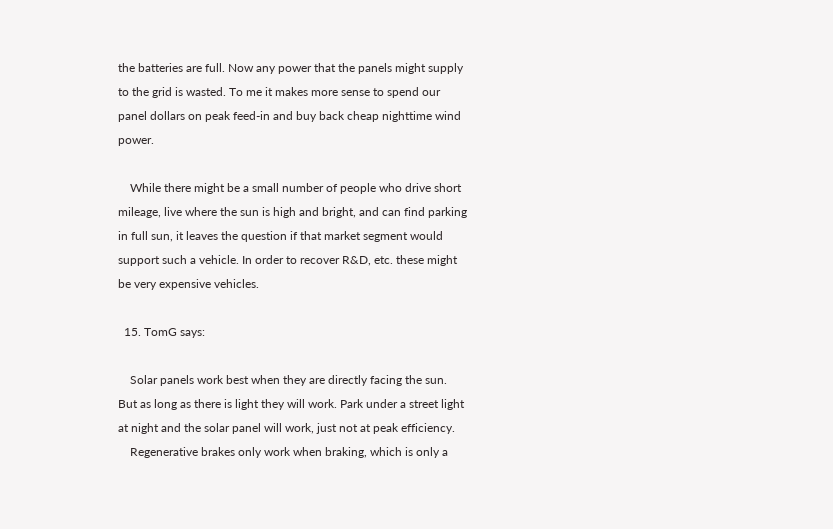the batteries are full. Now any power that the panels might supply to the grid is wasted. To me it makes more sense to spend our panel dollars on peak feed-in and buy back cheap nighttime wind power.

    While there might be a small number of people who drive short mileage, live where the sun is high and bright, and can find parking in full sun, it leaves the question if that market segment would support such a vehicle. In order to recover R&D, etc. these might be very expensive vehicles.

  15. TomG says:

    Solar panels work best when they are directly facing the sun. But as long as there is light they will work. Park under a street light at night and the solar panel will work, just not at peak efficiency.
    Regenerative brakes only work when braking, which is only a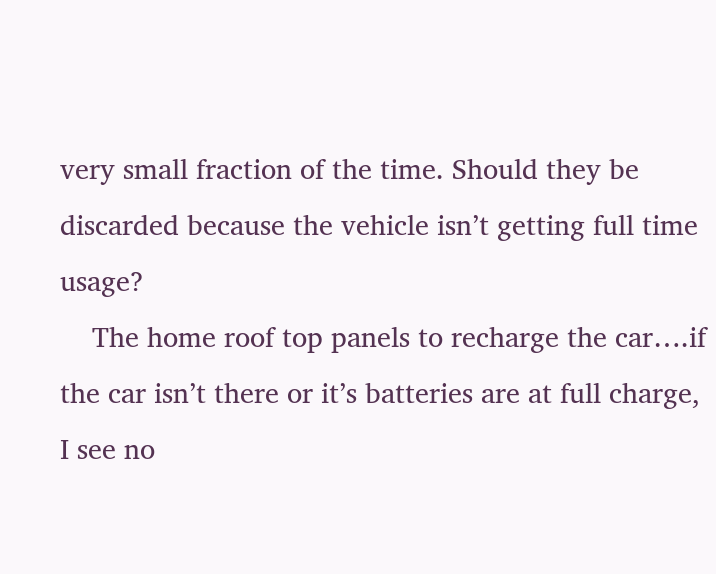very small fraction of the time. Should they be discarded because the vehicle isn’t getting full time usage?
    The home roof top panels to recharge the car….if the car isn’t there or it’s batteries are at full charge, I see no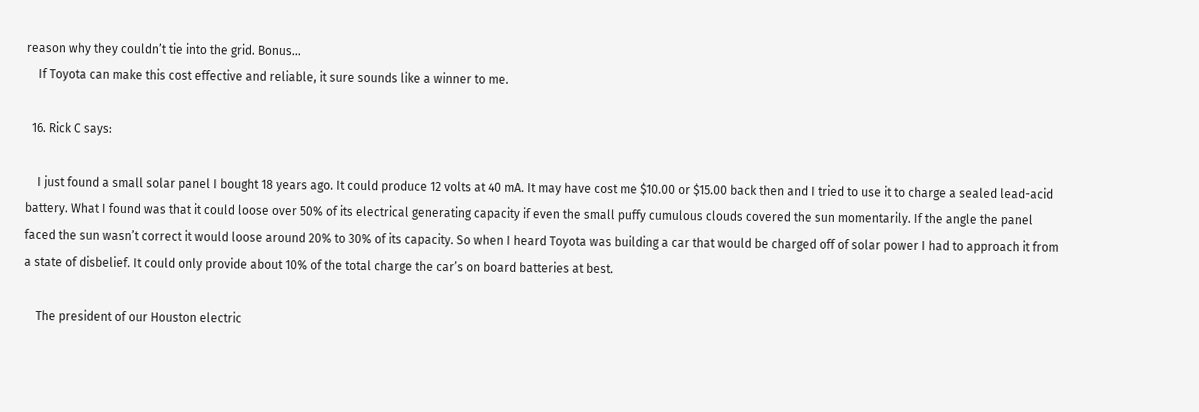reason why they couldn’t tie into the grid. Bonus…
    If Toyota can make this cost effective and reliable, it sure sounds like a winner to me.

  16. Rick C says:

    I just found a small solar panel I bought 18 years ago. It could produce 12 volts at 40 mA. It may have cost me $10.00 or $15.00 back then and I tried to use it to charge a sealed lead-acid battery. What I found was that it could loose over 50% of its electrical generating capacity if even the small puffy cumulous clouds covered the sun momentarily. If the angle the panel faced the sun wasn’t correct it would loose around 20% to 30% of its capacity. So when I heard Toyota was building a car that would be charged off of solar power I had to approach it from a state of disbelief. It could only provide about 10% of the total charge the car’s on board batteries at best.

    The president of our Houston electric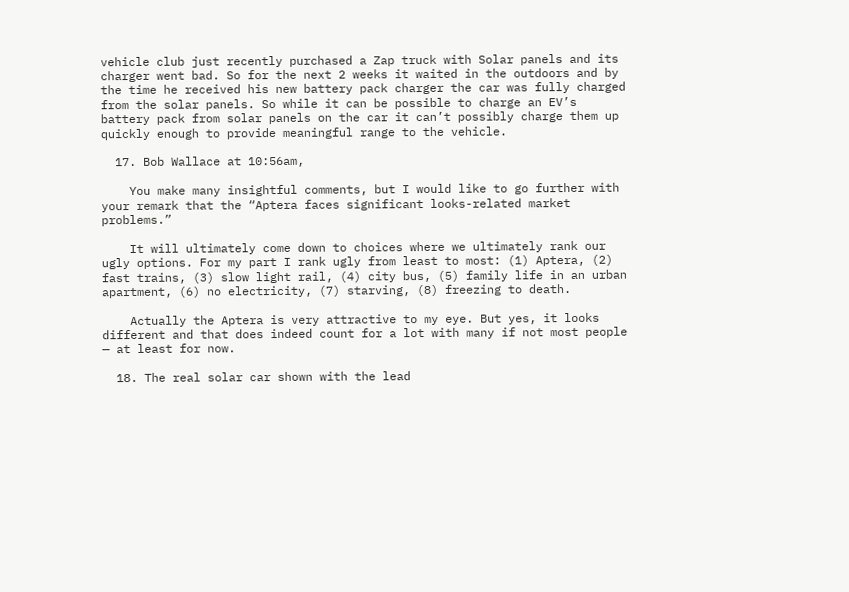vehicle club just recently purchased a Zap truck with Solar panels and its charger went bad. So for the next 2 weeks it waited in the outdoors and by the time he received his new battery pack charger the car was fully charged from the solar panels. So while it can be possible to charge an EV’s battery pack from solar panels on the car it can’t possibly charge them up quickly enough to provide meaningful range to the vehicle.

  17. Bob Wallace at 10:56am,

    You make many insightful comments, but I would like to go further with your remark that the “Aptera faces significant looks-related market problems.”

    It will ultimately come down to choices where we ultimately rank our ugly options. For my part I rank ugly from least to most: (1) Aptera, (2) fast trains, (3) slow light rail, (4) city bus, (5) family life in an urban apartment, (6) no electricity, (7) starving, (8) freezing to death.

    Actually the Aptera is very attractive to my eye. But yes, it looks different and that does indeed count for a lot with many if not most people — at least for now.

  18. The real solar car shown with the lead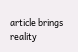article brings reality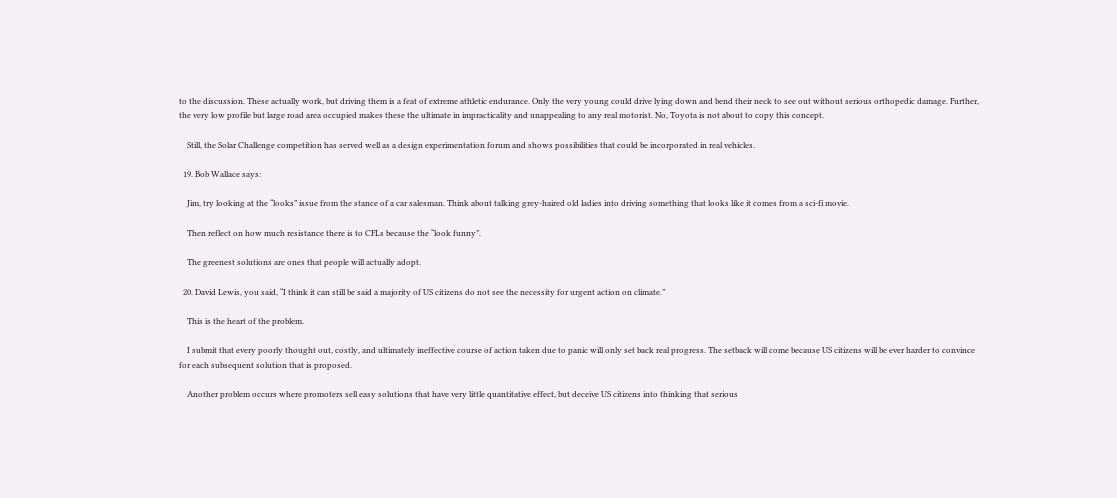to the discussion. These actually work, but driving them is a feat of extreme athletic endurance. Only the very young could drive lying down and bend their neck to see out without serious orthopedic damage. Further, the very low profile but large road area occupied makes these the ultimate in impracticality and unappealing to any real motorist. No, Toyota is not about to copy this concept.

    Still, the Solar Challenge competition has served well as a design experimentation forum and shows possibilities that could be incorporated in real vehicles.

  19. Bob Wallace says:

    Jim, try looking at the “looks” issue from the stance of a car salesman. Think about talking grey-haired old ladies into driving something that looks like it comes from a sci-fi movie.

    Then reflect on how much resistance there is to CFLs because the “look funny”.

    The greenest solutions are ones that people will actually adopt.

  20. David Lewis, you said, “I think it can still be said a majority of US citizens do not see the necessity for urgent action on climate.”

    This is the heart of the problem.

    I submit that every poorly thought out, costly, and ultimately ineffective course of action taken due to panic will only set back real progress. The setback will come because US citizens will be ever harder to convince for each subsequent solution that is proposed.

    Another problem occurs where promoters sell easy solutions that have very little quantitative effect, but deceive US citizens into thinking that serious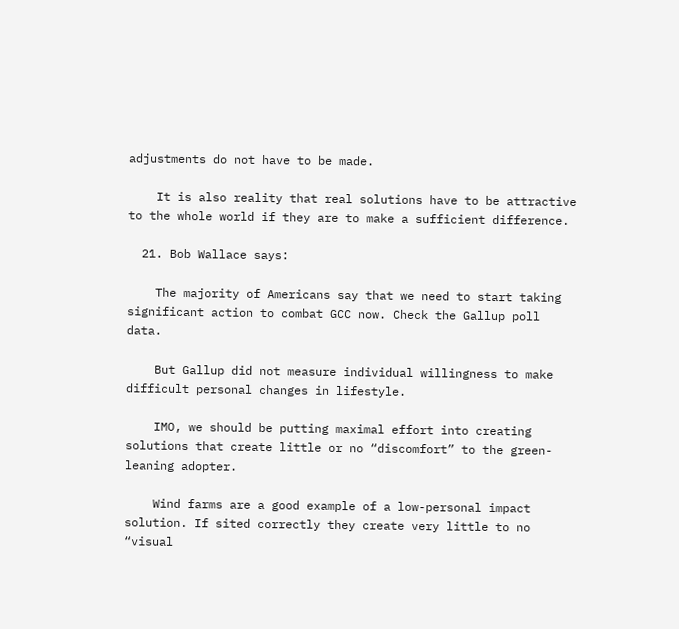adjustments do not have to be made.

    It is also reality that real solutions have to be attractive to the whole world if they are to make a sufficient difference.

  21. Bob Wallace says:

    The majority of Americans say that we need to start taking significant action to combat GCC now. Check the Gallup poll data.

    But Gallup did not measure individual willingness to make difficult personal changes in lifestyle.

    IMO, we should be putting maximal effort into creating solutions that create little or no “discomfort” to the green-leaning adopter.

    Wind farms are a good example of a low-personal impact solution. If sited correctly they create very little to no “visual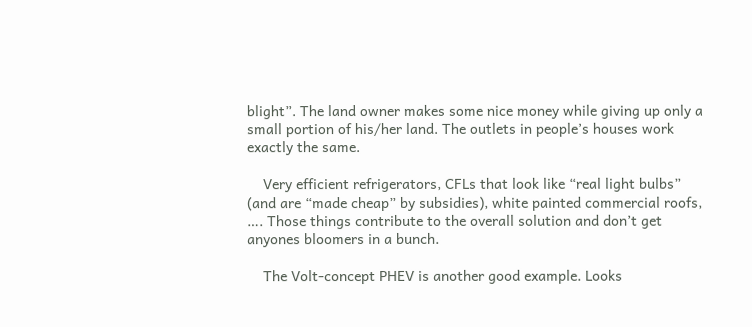blight”. The land owner makes some nice money while giving up only a small portion of his/her land. The outlets in people’s houses work exactly the same.

    Very efficient refrigerators, CFLs that look like “real light bulbs” (and are “made cheap” by subsidies), white painted commercial roofs, …. Those things contribute to the overall solution and don’t get anyones bloomers in a bunch.

    The Volt-concept PHEV is another good example. Looks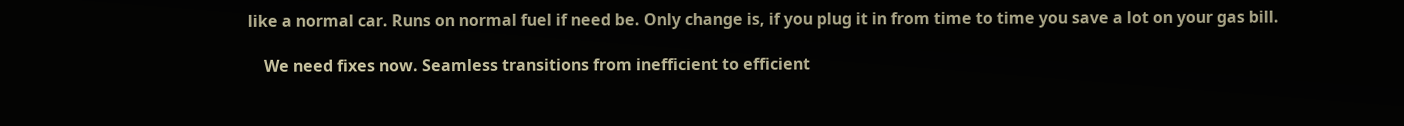like a normal car. Runs on normal fuel if need be. Only change is, if you plug it in from time to time you save a lot on your gas bill.

    We need fixes now. Seamless transitions from inefficient to efficient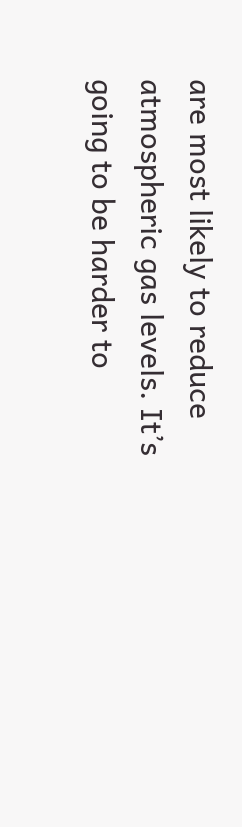are most likely to reduce atmospheric gas levels. It’s going to be harder to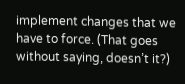implement changes that we have to force. (That goes without saying, doesn’t it?)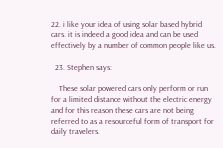22. i like your idea of using solar based hybrid cars. it is indeed a good idea and can be used effectively by a number of common people like us.

  23. Stephen says:

    These solar powered cars only perform or run for a limited distance without the electric energy and for this reason these cars are not being referred to as a resourceful form of transport for daily travelers.